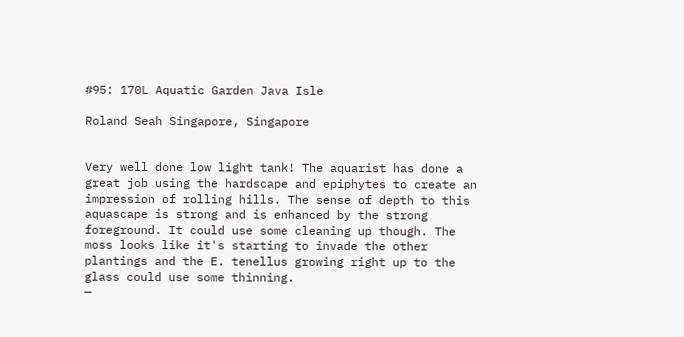#95: 170L Aquatic Garden Java Isle

Roland Seah Singapore, Singapore


Very well done low light tank! The aquarist has done a great job using the hardscape and epiphytes to create an impression of rolling hills. The sense of depth to this aquascape is strong and is enhanced by the strong foreground. It could use some cleaning up though. The moss looks like it's starting to invade the other plantings and the E. tenellus growing right up to the glass could use some thinning.
—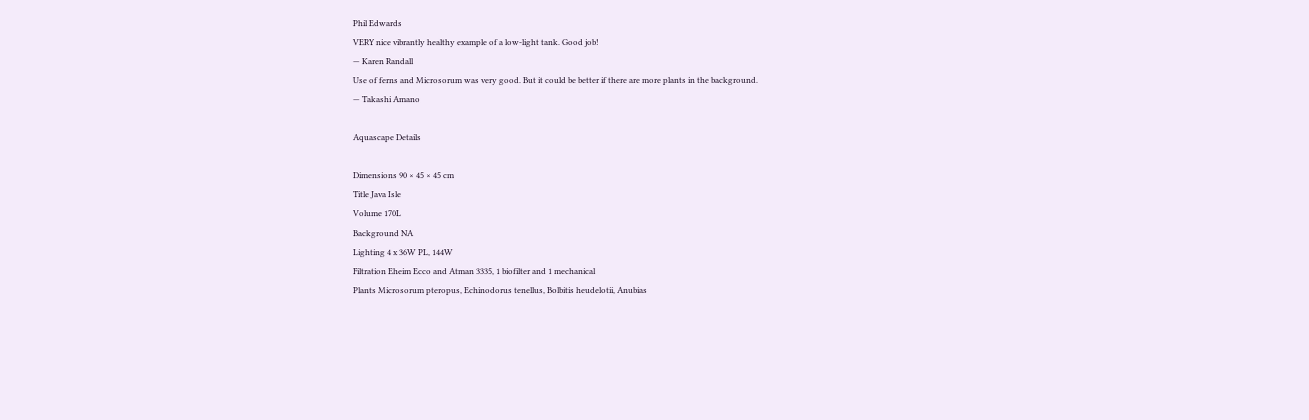Phil Edwards
VERY nice vibrantly healthy example of a low-light tank. Good job!
— Karen Randall
Use of ferns and Microsorum was very good. But it could be better if there are more plants in the background.
— Takashi Amano

Aquascape Details

Dimensions 90 × 45 × 45 cm
Title Java Isle
Volume 170L
Background NA
Lighting 4 x 36W PL, 144W
Filtration Eheim Ecco and Atman 3335, 1 biofilter and 1 mechanical
Plants Microsorum pteropus, Echinodorus tenellus, Bolbitis heudelotii, Anubias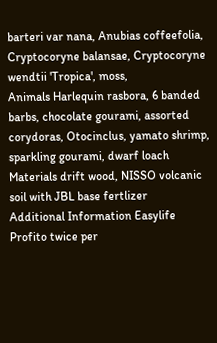barteri var nana, Anubias coffeefolia, Cryptocoryne balansae, Cryptocoryne wendtii 'Tropica', moss,
Animals Harlequin rasbora, 6 banded barbs, chocolate gourami, assorted corydoras, Otocinclus, yamato shrimp, sparkling gourami, dwarf loach
Materials drift wood, NISSO volcanic soil with JBL base fertlizer
Additional Information Easylife Profito twice per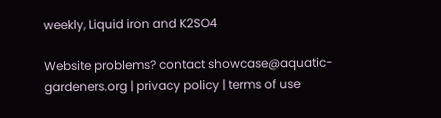weekly, Liquid iron and K2SO4

Website problems? contact showcase@aquatic-gardeners.org | privacy policy | terms of use